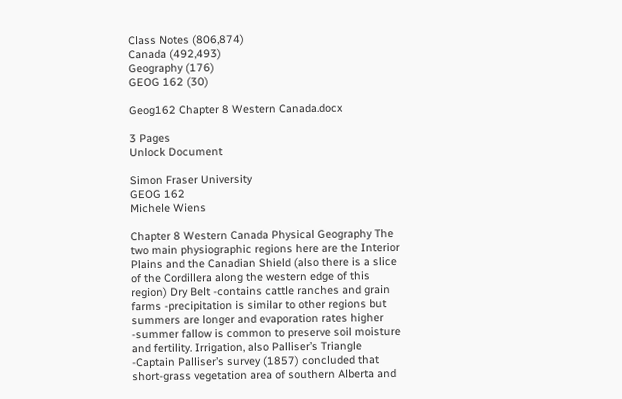Class Notes (806,874)
Canada (492,493)
Geography (176)
GEOG 162 (30)

Geog162 Chapter 8 Western Canada.docx

3 Pages
Unlock Document

Simon Fraser University
GEOG 162
Michele Wiens

Chapter 8 Western Canada Physical Geography The two main physiographic regions here are the Interior Plains and the Canadian Shield (also there is a slice of the Cordillera along the western edge of this region) Dry Belt -contains cattle ranches and grain farms -precipitation is similar to other regions but summers are longer and evaporation rates higher -summer fallow is common to preserve soil moisture and fertility. Irrigation, also Palliser’s Triangle -Captain Palliser’s survey (1857) concluded that short-grass vegetation area of southern Alberta and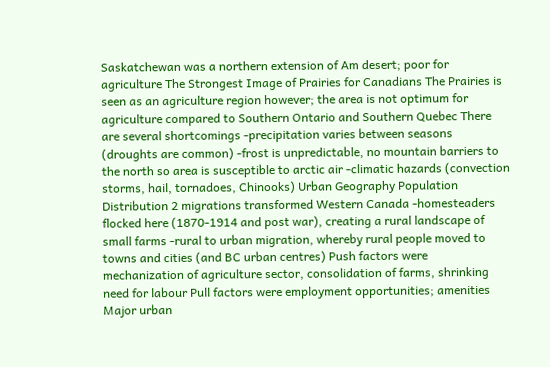Saskatchewan was a northern extension of Am desert; poor for agriculture The Strongest Image of Prairies for Canadians The Prairies is seen as an agriculture region however; the area is not optimum for agriculture compared to Southern Ontario and Southern Quebec There are several shortcomings -precipitation varies between seasons (droughts are common) -frost is unpredictable, no mountain barriers to the north so area is susceptible to arctic air -climatic hazards (convection storms, hail, tornadoes, Chinooks) Urban Geography Population Distribution 2 migrations transformed Western Canada -homesteaders flocked here (1870-1914 and post war), creating a rural landscape of small farms -rural to urban migration, whereby rural people moved to towns and cities (and BC urban centres) Push factors were mechanization of agriculture sector, consolidation of farms, shrinking need for labour Pull factors were employment opportunities; amenities Major urban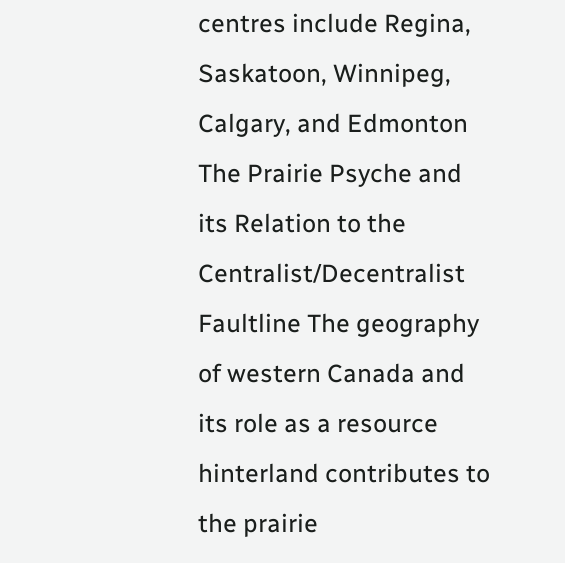centres include Regina, Saskatoon, Winnipeg, Calgary, and Edmonton The Prairie Psyche and its Relation to the Centralist/Decentralist Faultline The geography of western Canada and its role as a resource hinterland contributes to the prairie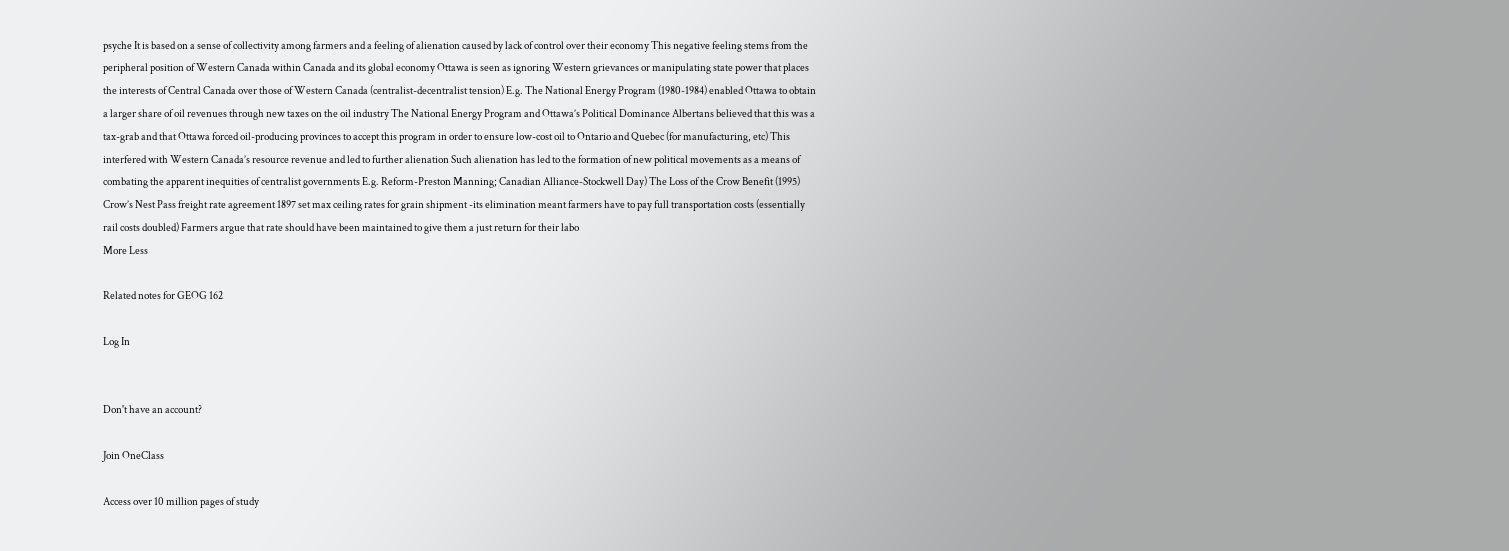psyche It is based on a sense of collectivity among farmers and a feeling of alienation caused by lack of control over their economy This negative feeling stems from the peripheral position of Western Canada within Canada and its global economy Ottawa is seen as ignoring Western grievances or manipulating state power that places the interests of Central Canada over those of Western Canada (centralist-decentralist tension) E.g. The National Energy Program (1980-1984) enabled Ottawa to obtain a larger share of oil revenues through new taxes on the oil industry The National Energy Program and Ottawa’s Political Dominance Albertans believed that this was a tax-grab and that Ottawa forced oil-producing provinces to accept this program in order to ensure low-cost oil to Ontario and Quebec (for manufacturing, etc) This interfered with Western Canada’s resource revenue and led to further alienation Such alienation has led to the formation of new political movements as a means of combating the apparent inequities of centralist governments E.g. Reform-Preston Manning; Canadian Alliance-Stockwell Day) The Loss of the Crow Benefit (1995) Crow’s Nest Pass freight rate agreement 1897 set max ceiling rates for grain shipment -its elimination meant farmers have to pay full transportation costs (essentially rail costs doubled) Farmers argue that rate should have been maintained to give them a just return for their labo
More Less

Related notes for GEOG 162

Log In


Don't have an account?

Join OneClass

Access over 10 million pages of study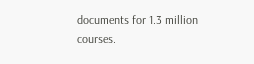documents for 1.3 million courses.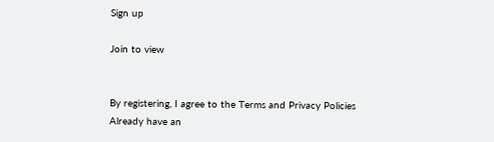Sign up

Join to view


By registering, I agree to the Terms and Privacy Policies
Already have an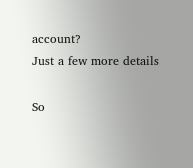account?
Just a few more details

So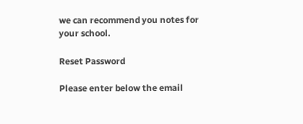we can recommend you notes for your school.

Reset Password

Please enter below the email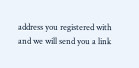address you registered with and we will send you a link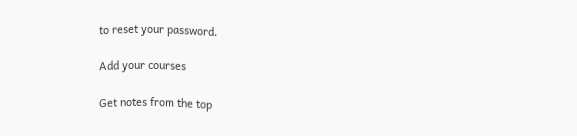to reset your password.

Add your courses

Get notes from the top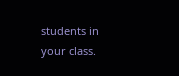students in your class.